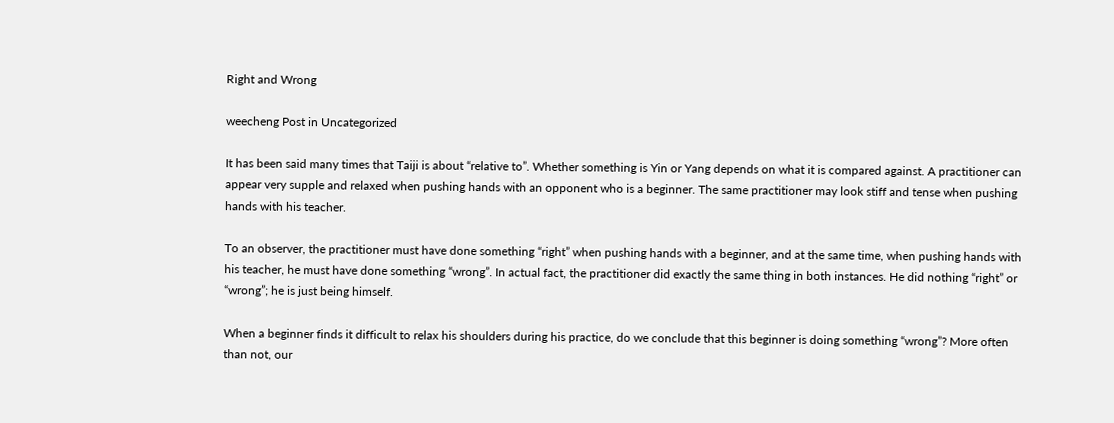Right and Wrong

weecheng Post in Uncategorized

It has been said many times that Taiji is about “relative to”. Whether something is Yin or Yang depends on what it is compared against. A practitioner can appear very supple and relaxed when pushing hands with an opponent who is a beginner. The same practitioner may look stiff and tense when pushing hands with his teacher.

To an observer, the practitioner must have done something “right” when pushing hands with a beginner, and at the same time, when pushing hands with his teacher, he must have done something “wrong”. In actual fact, the practitioner did exactly the same thing in both instances. He did nothing “right” or “wrong”; he is just being himself.

When a beginner finds it difficult to relax his shoulders during his practice, do we conclude that this beginner is doing something “wrong”? More often than not, our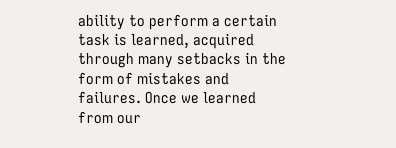ability to perform a certain task is learned, acquired through many setbacks in the form of mistakes and failures. Once we learned from our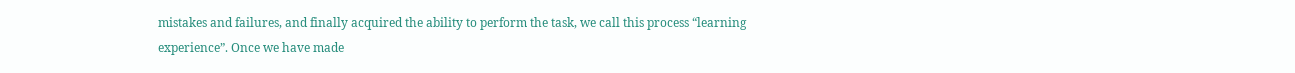mistakes and failures, and finally acquired the ability to perform the task, we call this process “learning experience”. Once we have made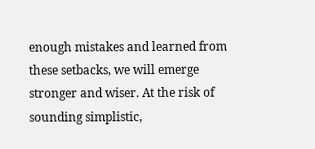enough mistakes and learned from these setbacks, we will emerge stronger and wiser. At the risk of sounding simplistic,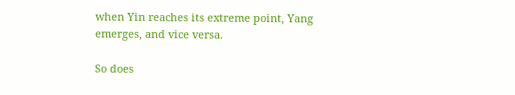when Yin reaches its extreme point, Yang emerges, and vice versa.

So does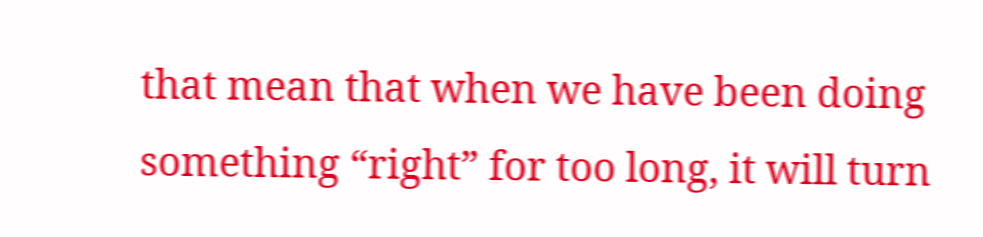that mean that when we have been doing something “right” for too long, it will turn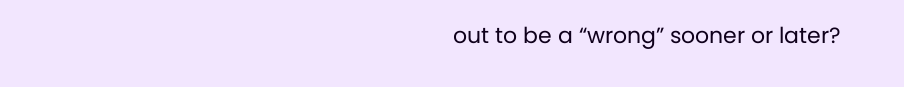out to be a “wrong” sooner or later?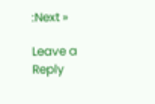:Next »

Leave a Reply